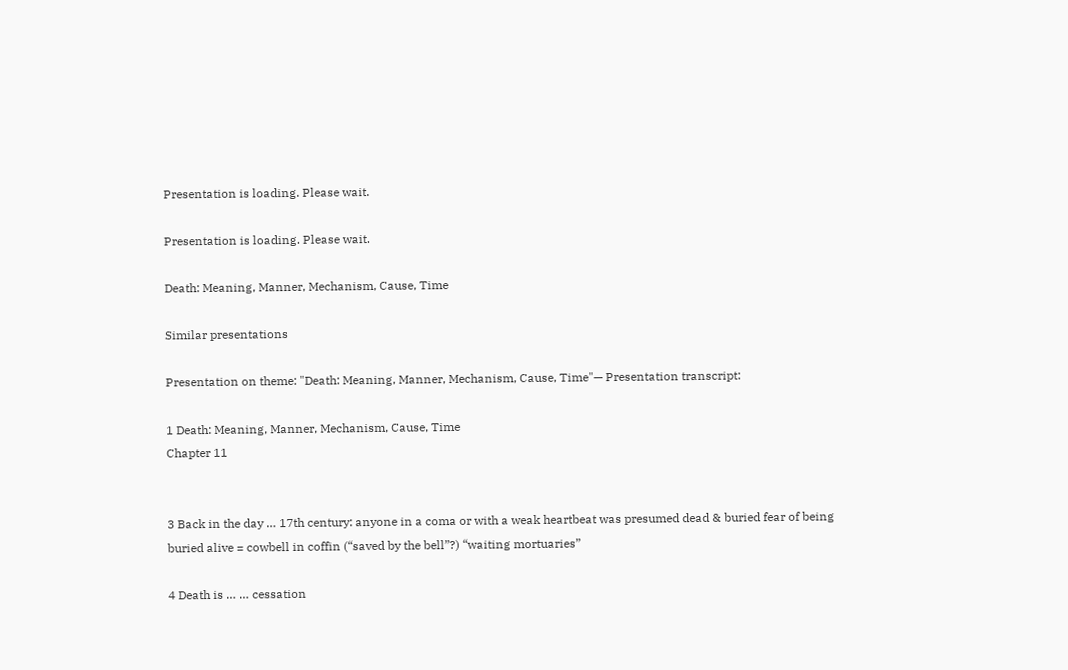Presentation is loading. Please wait.

Presentation is loading. Please wait.

Death: Meaning, Manner, Mechanism, Cause, Time

Similar presentations

Presentation on theme: "Death: Meaning, Manner, Mechanism, Cause, Time"— Presentation transcript:

1 Death: Meaning, Manner, Mechanism, Cause, Time
Chapter 11


3 Back in the day … 17th century: anyone in a coma or with a weak heartbeat was presumed dead & buried fear of being buried alive = cowbell in coffin (“saved by the bell”?) “waiting mortuaries”

4 Death is … … cessation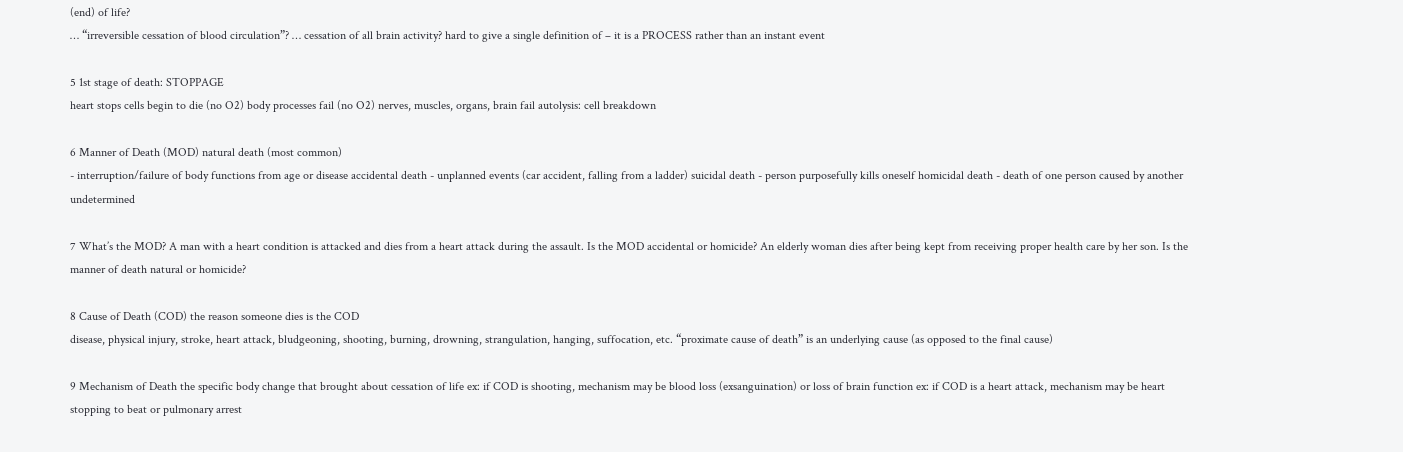(end) of life?
… “irreversible cessation of blood circulation”? … cessation of all brain activity? hard to give a single definition of – it is a PROCESS rather than an instant event

5 1st stage of death: STOPPAGE
heart stops cells begin to die (no O2) body processes fail (no O2) nerves, muscles, organs, brain fail autolysis: cell breakdown

6 Manner of Death (MOD) natural death (most common)
- interruption/failure of body functions from age or disease accidental death - unplanned events (car accident, falling from a ladder) suicidal death - person purposefully kills oneself homicidal death - death of one person caused by another undetermined

7 What’s the MOD? A man with a heart condition is attacked and dies from a heart attack during the assault. Is the MOD accidental or homicide? An elderly woman dies after being kept from receiving proper health care by her son. Is the manner of death natural or homicide?

8 Cause of Death (COD) the reason someone dies is the COD
disease, physical injury, stroke, heart attack, bludgeoning, shooting, burning, drowning, strangulation, hanging, suffocation, etc. “proximate cause of death” is an underlying cause (as opposed to the final cause)

9 Mechanism of Death the specific body change that brought about cessation of life ex: if COD is shooting, mechanism may be blood loss (exsanguination) or loss of brain function ex: if COD is a heart attack, mechanism may be heart stopping to beat or pulmonary arrest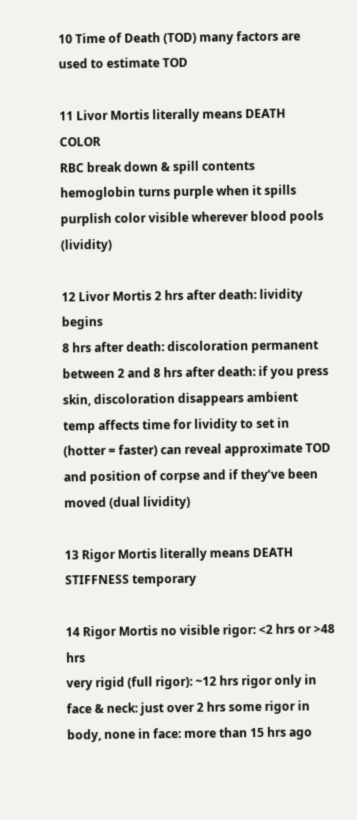10 Time of Death (TOD) many factors are used to estimate TOD

11 Livor Mortis literally means DEATH COLOR
RBC break down & spill contents hemoglobin turns purple when it spills purplish color visible wherever blood pools (lividity)

12 Livor Mortis 2 hrs after death: lividity begins
8 hrs after death: discoloration permanent between 2 and 8 hrs after death: if you press skin, discoloration disappears ambient temp affects time for lividity to set in (hotter = faster) can reveal approximate TOD and position of corpse and if they’ve been moved (dual lividity)

13 Rigor Mortis literally means DEATH STIFFNESS temporary

14 Rigor Mortis no visible rigor: <2 hrs or >48 hrs
very rigid (full rigor): ~12 hrs rigor only in face & neck: just over 2 hrs some rigor in body, none in face: more than 15 hrs ago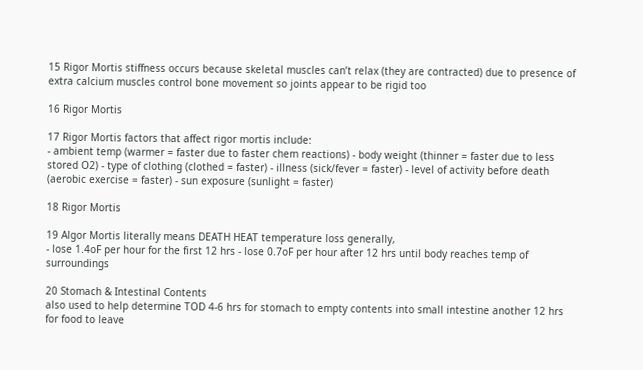15 Rigor Mortis stiffness occurs because skeletal muscles can’t relax (they are contracted) due to presence of extra calcium muscles control bone movement so joints appear to be rigid too

16 Rigor Mortis

17 Rigor Mortis factors that affect rigor mortis include:
- ambient temp (warmer = faster due to faster chem reactions) - body weight (thinner = faster due to less stored O2) - type of clothing (clothed = faster) - illness (sick/fever = faster) - level of activity before death (aerobic exercise = faster) - sun exposure (sunlight = faster)

18 Rigor Mortis

19 Algor Mortis literally means DEATH HEAT temperature loss generally,
- lose 1.4oF per hour for the first 12 hrs - lose 0.7oF per hour after 12 hrs until body reaches temp of surroundings

20 Stomach & Intestinal Contents
also used to help determine TOD 4-6 hrs for stomach to empty contents into small intestine another 12 hrs for food to leave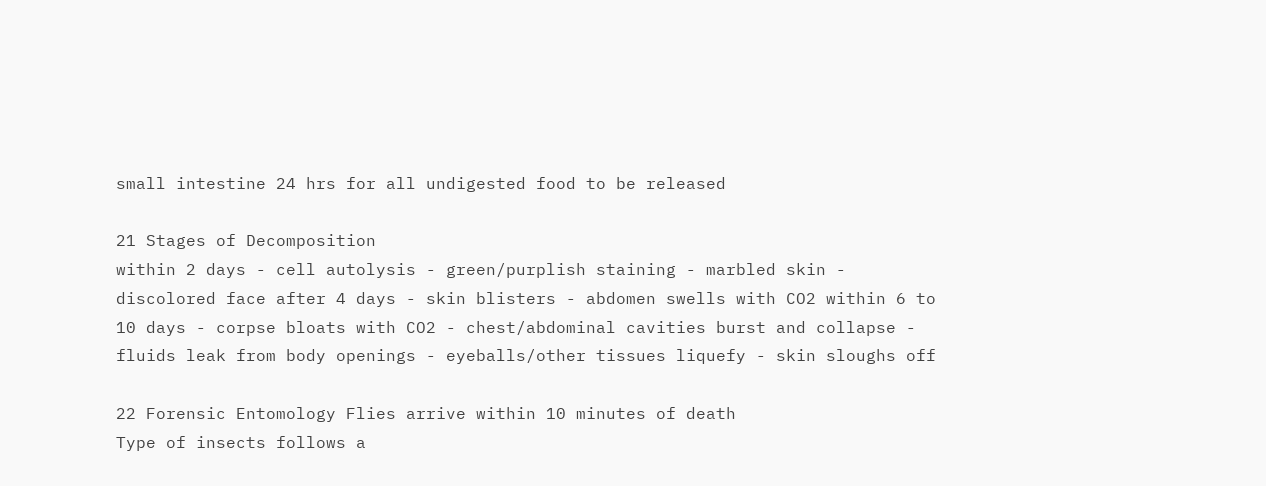small intestine 24 hrs for all undigested food to be released

21 Stages of Decomposition
within 2 days - cell autolysis - green/purplish staining - marbled skin - discolored face after 4 days - skin blisters - abdomen swells with CO2 within 6 to 10 days - corpse bloats with CO2 - chest/abdominal cavities burst and collapse - fluids leak from body openings - eyeballs/other tissues liquefy - skin sloughs off

22 Forensic Entomology Flies arrive within 10 minutes of death
Type of insects follows a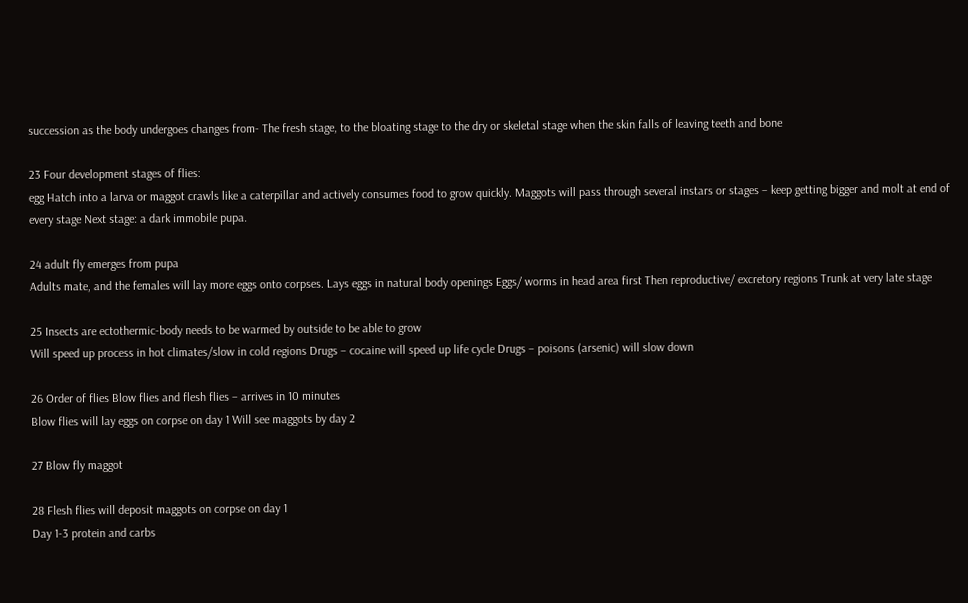succession as the body undergoes changes from- The fresh stage, to the bloating stage to the dry or skeletal stage when the skin falls of leaving teeth and bone

23 Four development stages of flies:
egg Hatch into a larva or maggot crawls like a caterpillar and actively consumes food to grow quickly. Maggots will pass through several instars or stages – keep getting bigger and molt at end of every stage Next stage: a dark immobile pupa.

24 adult fly emerges from pupa
Adults mate, and the females will lay more eggs onto corpses. Lays eggs in natural body openings Eggs/ worms in head area first Then reproductive/ excretory regions Trunk at very late stage

25 Insects are ectothermic-body needs to be warmed by outside to be able to grow
Will speed up process in hot climates/slow in cold regions Drugs – cocaine will speed up life cycle Drugs – poisons (arsenic) will slow down

26 Order of flies Blow flies and flesh flies – arrives in 10 minutes
Blow flies will lay eggs on corpse on day 1 Will see maggots by day 2

27 Blow fly maggot

28 Flesh flies will deposit maggots on corpse on day 1
Day 1-3 protein and carbs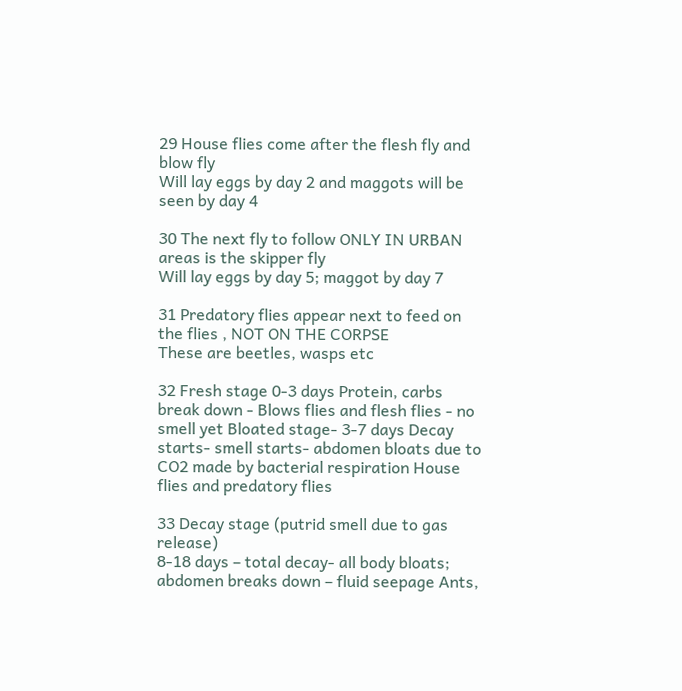29 House flies come after the flesh fly and blow fly
Will lay eggs by day 2 and maggots will be seen by day 4

30 The next fly to follow ONLY IN URBAN areas is the skipper fly
Will lay eggs by day 5; maggot by day 7

31 Predatory flies appear next to feed on the flies , NOT ON THE CORPSE
These are beetles, wasps etc

32 Fresh stage 0-3 days Protein, carbs break down - Blows flies and flesh flies - no smell yet Bloated stage- 3-7 days Decay starts- smell starts- abdomen bloats due to CO2 made by bacterial respiration House flies and predatory flies

33 Decay stage (putrid smell due to gas release)
8-18 days – total decay- all body bloats; abdomen breaks down – fluid seepage Ants,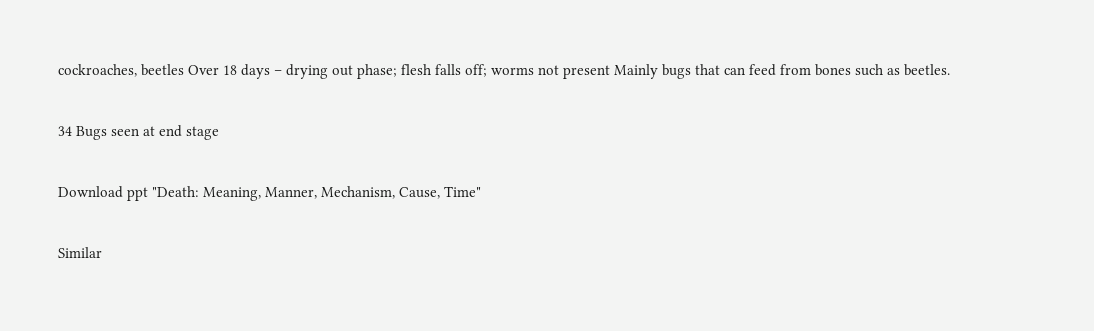cockroaches, beetles Over 18 days – drying out phase; flesh falls off; worms not present Mainly bugs that can feed from bones such as beetles.

34 Bugs seen at end stage

Download ppt "Death: Meaning, Manner, Mechanism, Cause, Time"

Similar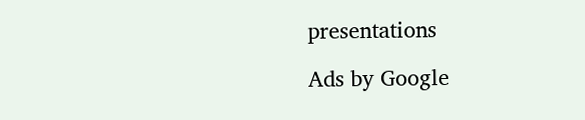presentations

Ads by Google